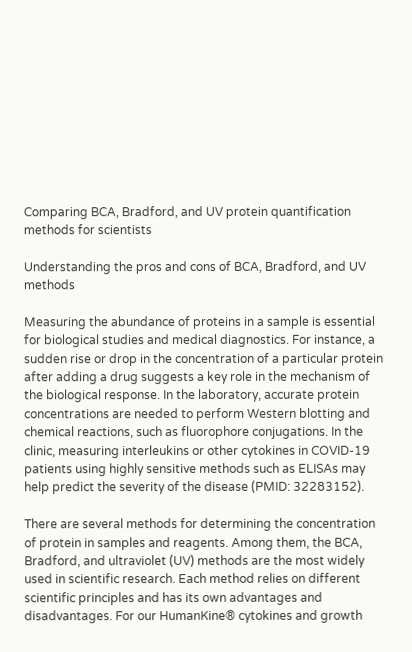Comparing BCA, Bradford, and UV protein quantification methods for scientists

Understanding the pros and cons of BCA, Bradford, and UV methods

Measuring the abundance of proteins in a sample is essential for biological studies and medical diagnostics. For instance, a sudden rise or drop in the concentration of a particular protein after adding a drug suggests a key role in the mechanism of the biological response. In the laboratory, accurate protein concentrations are needed to perform Western blotting and chemical reactions, such as fluorophore conjugations. In the clinic, measuring interleukins or other cytokines in COVID-19 patients using highly sensitive methods such as ELISAs may help predict the severity of the disease (PMID: 32283152).

There are several methods for determining the concentration of protein in samples and reagents. Among them, the BCA, Bradford, and ultraviolet (UV) methods are the most widely used in scientific research. Each method relies on different scientific principles and has its own advantages and disadvantages. For our HumanKine® cytokines and growth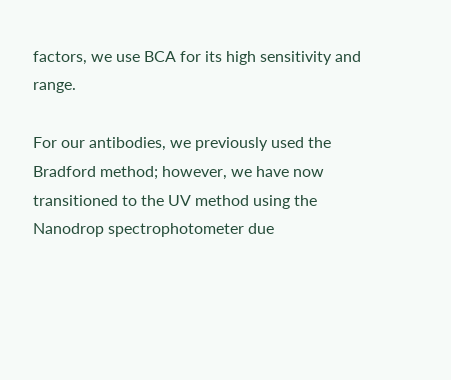factors, we use BCA for its high sensitivity and range.

For our antibodies, we previously used the Bradford method; however, we have now transitioned to the UV method using the Nanodrop spectrophotometer due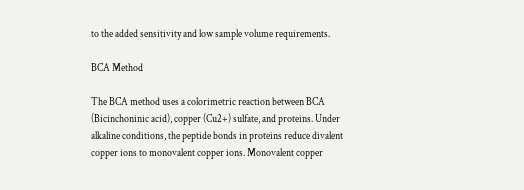to the added sensitivity and low sample volume requirements.

BCA Method

The BCA method uses a colorimetric reaction between BCA (Bicinchoninic acid), copper (Cu2+) sulfate, and proteins. Under alkaline conditions, the peptide bonds in proteins reduce divalent copper ions to monovalent copper ions. Monovalent copper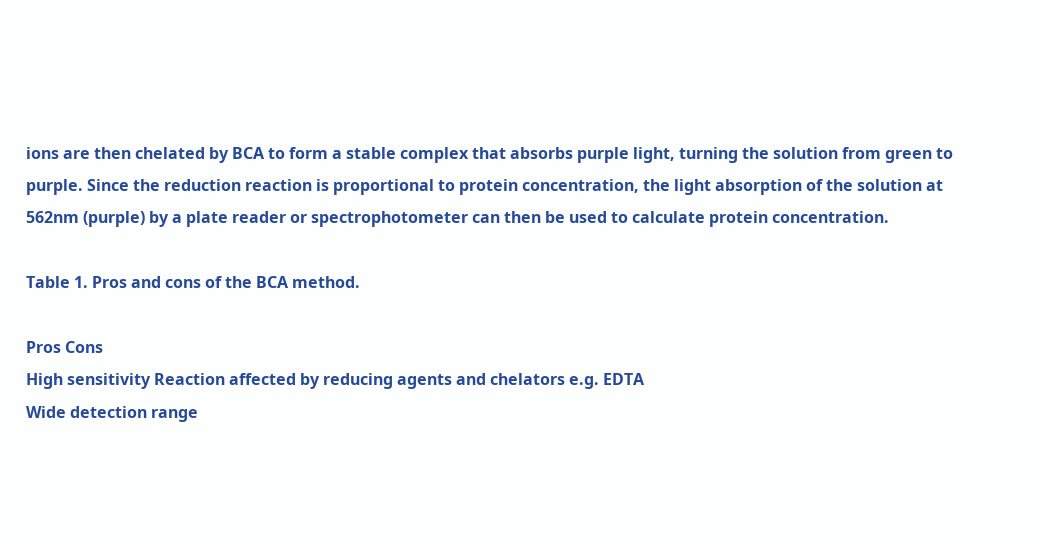ions are then chelated by BCA to form a stable complex that absorbs purple light, turning the solution from green to purple. Since the reduction reaction is proportional to protein concentration, the light absorption of the solution at 562nm (purple) by a plate reader or spectrophotometer can then be used to calculate protein concentration.

Table 1. Pros and cons of the BCA method.

Pros Cons
High sensitivity Reaction affected by reducing agents and chelators e.g. EDTA
Wide detection range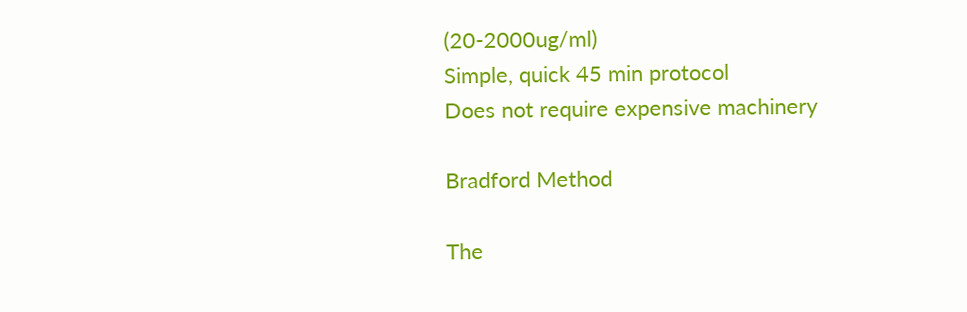(20-2000ug/ml)
Simple, quick 45 min protocol
Does not require expensive machinery

Bradford Method

The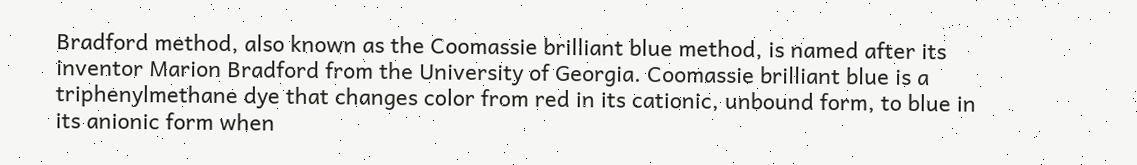Bradford method, also known as the Coomassie brilliant blue method, is named after its inventor Marion Bradford from the University of Georgia. Coomassie brilliant blue is a triphenylmethane dye that changes color from red in its cationic, unbound form, to blue in its anionic form when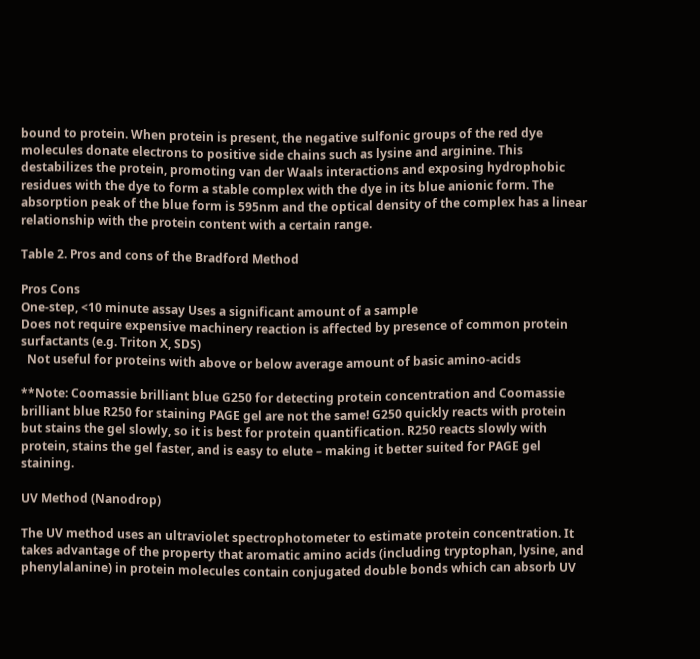bound to protein. When protein is present, the negative sulfonic groups of the red dye molecules donate electrons to positive side chains such as lysine and arginine. This destabilizes the protein, promoting van der Waals interactions and exposing hydrophobic residues with the dye to form a stable complex with the dye in its blue anionic form. The absorption peak of the blue form is 595nm and the optical density of the complex has a linear relationship with the protein content with a certain range.

Table 2. Pros and cons of the Bradford Method

Pros Cons
One-step, <10 minute assay Uses a significant amount of a sample
Does not require expensive machinery reaction is affected by presence of common protein surfactants (e.g. Triton X, SDS)
  Not useful for proteins with above or below average amount of basic amino-acids

**Note: Coomassie brilliant blue G250 for detecting protein concentration and Coomassie brilliant blue R250 for staining PAGE gel are not the same! G250 quickly reacts with protein but stains the gel slowly, so it is best for protein quantification. R250 reacts slowly with protein, stains the gel faster, and is easy to elute – making it better suited for PAGE gel staining.

UV Method (Nanodrop)

The UV method uses an ultraviolet spectrophotometer to estimate protein concentration. It takes advantage of the property that aromatic amino acids (including tryptophan, lysine, and phenylalanine) in protein molecules contain conjugated double bonds which can absorb UV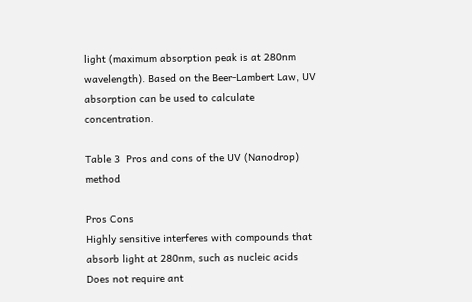light (maximum absorption peak is at 280nm wavelength). Based on the Beer-Lambert Law, UV absorption can be used to calculate concentration.

Table 3  Pros and cons of the UV (Nanodrop) method

Pros Cons
Highly sensitive interferes with compounds that absorb light at 280nm, such as nucleic acids
Does not require ant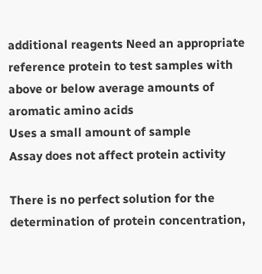additional reagents Need an appropriate reference protein to test samples with above or below average amounts of aromatic amino acids
Uses a small amount of sample
Assay does not affect protein activity

There is no perfect solution for the determination of protein concentration,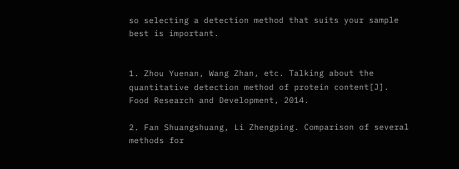so selecting a detection method that suits your sample best is important.


1. Zhou Yuenan, Wang Zhan, etc. Talking about the quantitative detection method of protein content[J]. Food Research and Development, 2014.

2. Fan Shuangshuang, Li Zhengping. Comparison of several methods for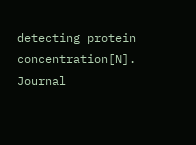detecting protein concentration[N]. Journal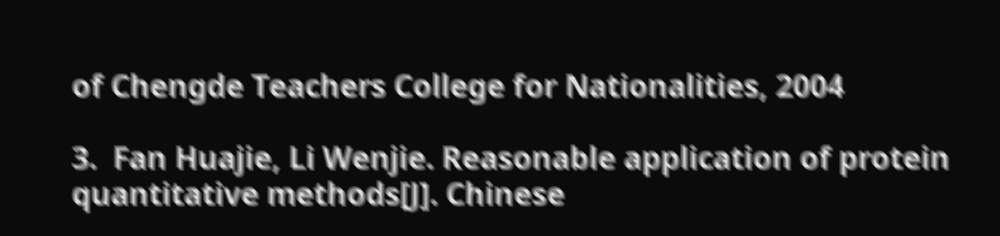of Chengde Teachers College for Nationalities, 2004

3.  Fan Huajie, Li Wenjie. Reasonable application of protein quantitative methods[J]. Chinese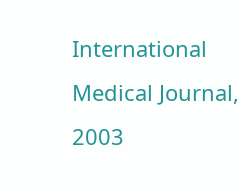International Medical Journal, 2003